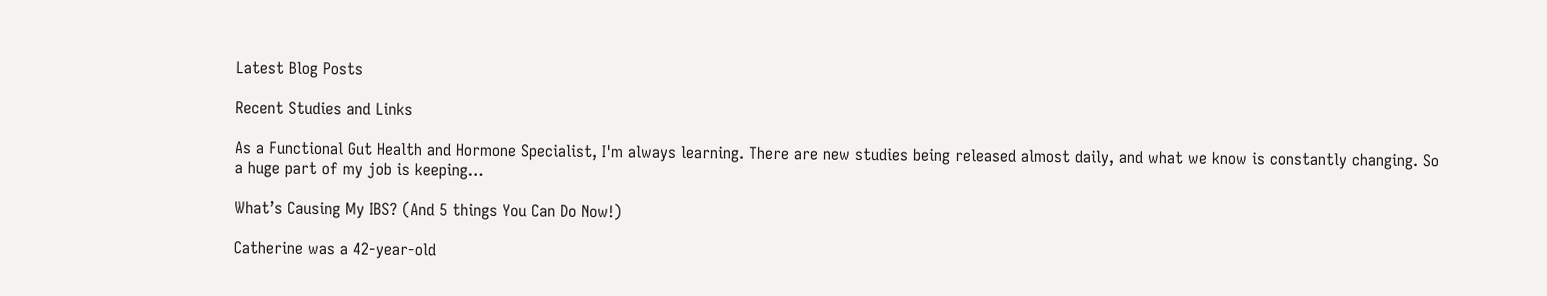Latest Blog Posts

Recent Studies and Links

As a Functional Gut Health and Hormone Specialist, I'm always learning. There are new studies being released almost daily, and what we know is constantly changing. So a huge part of my job is keeping…

What’s Causing My IBS? (And 5 things You Can Do Now!)

Catherine was a 42-year-old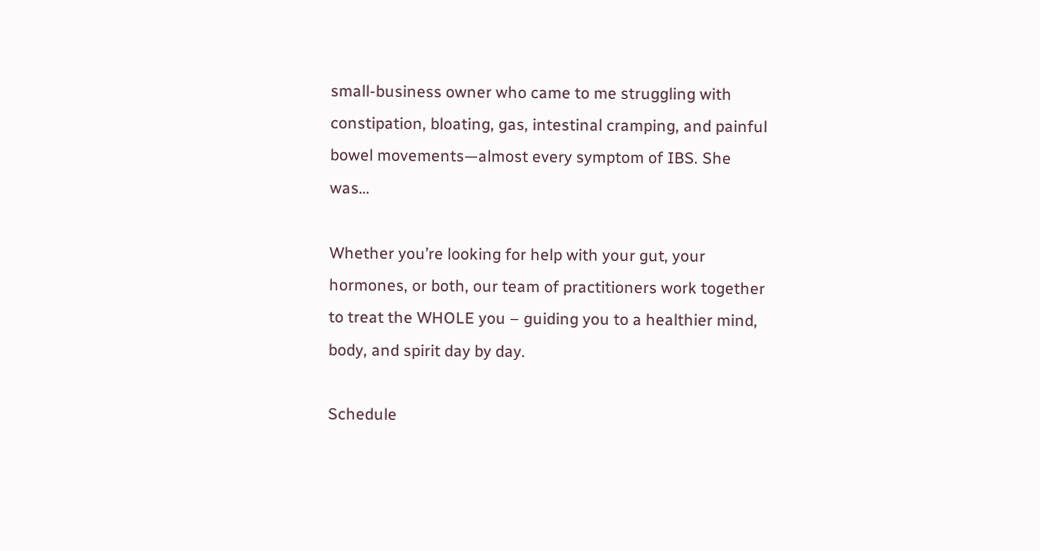small-business owner who came to me struggling with constipation, bloating, gas, intestinal cramping, and painful bowel movements—almost every symptom of IBS. She was…

Whether you’re looking for help with your gut, your hormones, or both, our team of practitioners work together to treat the WHOLE you – guiding you to a healthier mind, body, and spirit day by day.

Schedule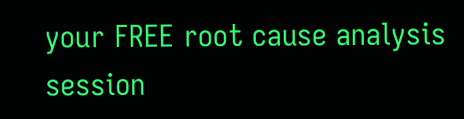your FREE root cause analysis session